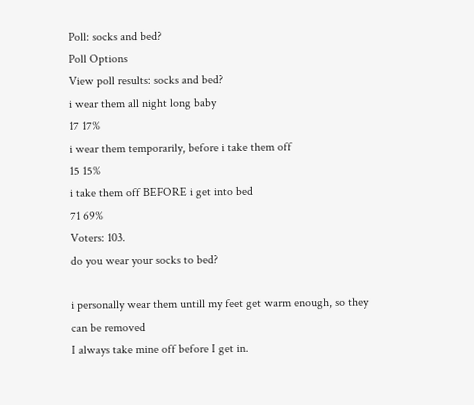Poll: socks and bed?
Poll Options
View poll results: socks and bed?
i wear them all night long baby
17 17%
i wear them temporarily, before i take them off
15 15%
i take them off BEFORE i get into bed
71 69%
Voters: 103.
do you wear your socks to bed?

i personally wear them untill my feet get warm enough, so they can be removed
I always take mine off before I get in.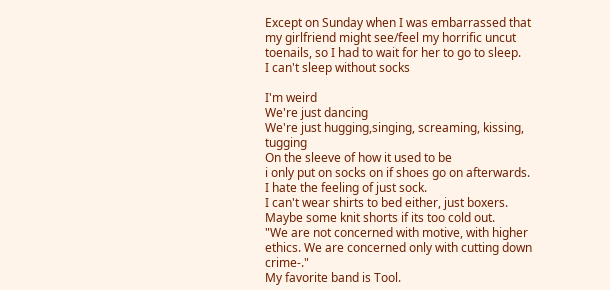Except on Sunday when I was embarrassed that my girlfriend might see/feel my horrific uncut toenails, so I had to wait for her to go to sleep.
I can't sleep without socks

I'm weird
We're just dancing
We're just hugging,singing, screaming, kissing, tugging
On the sleeve of how it used to be
i only put on socks on if shoes go on afterwards. I hate the feeling of just sock.
I can't wear shirts to bed either, just boxers. Maybe some knit shorts if its too cold out.
"We are not concerned with motive, with higher ethics. We are concerned only with cutting down crime-."
My favorite band is Tool.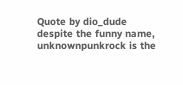Quote by dio_dude
despite the funny name, unknownpunkrock is the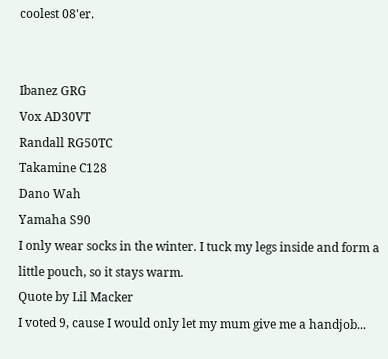coolest 08'er.


Ibanez GRG
Vox AD30VT
Randall RG50TC
Takamine C128
Dano Wah
Yamaha S90
I only wear socks in the winter. I tuck my legs inside and form a little pouch, so it stays warm.
Quote by Lil Macker
I voted 9, cause I would only let my mum give me a handjob...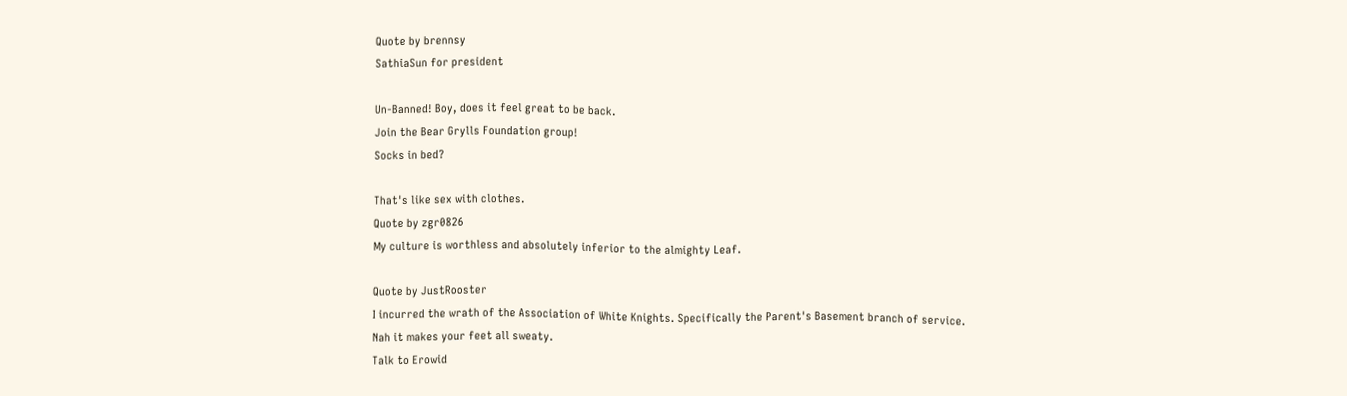Quote by brennsy
SathiaSun for president

Un-Banned! Boy, does it feel great to be back.
Join the Bear Grylls Foundation group!
Socks in bed?

That's like sex with clothes.
Quote by zgr0826
My culture is worthless and absolutely inferior to the almighty Leaf.

Quote by JustRooster
I incurred the wrath of the Association of White Knights. Specifically the Parent's Basement branch of service.
Nah it makes your feet all sweaty.
Talk to Erowid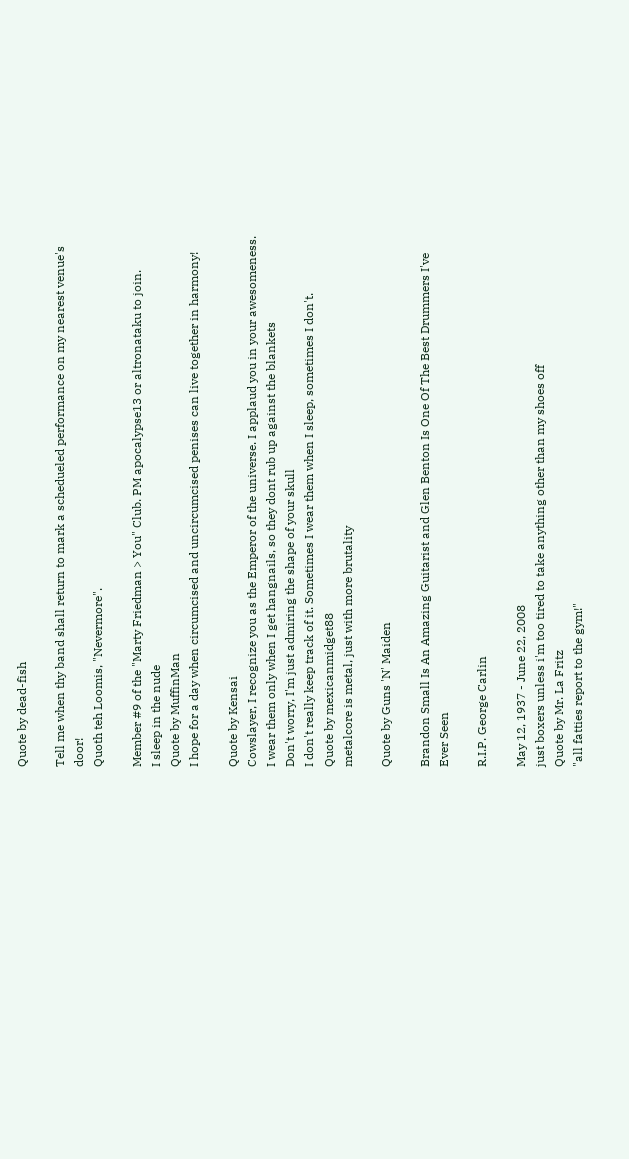Quote by dead-fish

Tell me when thy band shall return to mark a schedueled performance on my nearest venue's door!
Quoth teh Loomis, "Nevermore".

Member #9 of the "Marty Friedman > You" Club. PM apocalypse13 or altronataku to join.
I sleep in the nude
Quote by MuffinMan
I hope for a day when circumcised and uncircumcised penises can live together in harmony!

Quote by Kensai
Cowslayer, I recognize you as the Emperor of the universe. I applaud you in your awesomeness.
I wear them only when I get hangnails, so they dont rub up against the blankets
Don't worry, I'm just admiring the shape of your skull
I don't really keep track of it. Sometimes I wear them when I sleep, sometimes I don't.
Quote by mexicanmidget88
metalcore is metal, just with more brutality

Quote by Guns 'N' Maiden

Brandon Small Is An Amazing Guitarist and Glen Benton Is One Of The Best Drummers I've Ever Seen

R.I.P. George Carlin

May 12, 1937 - June 22, 2008
just boxers unless i'm too tired to take anything other than my shoes off
Quote by Mr. La Fritz
"all fatties report to the gym!"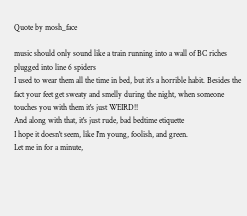Quote by mosh_face

music should only sound like a train running into a wall of BC riches plugged into line 6 spiders
I used to wear them all the time in bed, but it's a horrible habit. Besides the fact your feet get sweaty and smelly during the night, when someone touches you with them it's just WEIRD!!
And along with that, it's just rude, bad bedtime etiquette
I hope it doesn't seem, like I'm young, foolish, and green.
Let me in for a minute,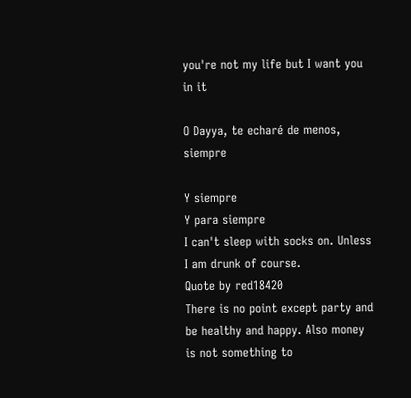you're not my life but I want you in it

O Dayya, te echaré de menos, siempre

Y siempre
Y para siempre
I can't sleep with socks on. Unless I am drunk of course.
Quote by red18420
There is no point except party and be healthy and happy. Also money is not something to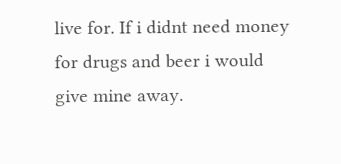live for. If i didnt need money for drugs and beer i would give mine away.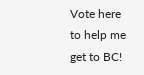Vote here to help me get to BC!